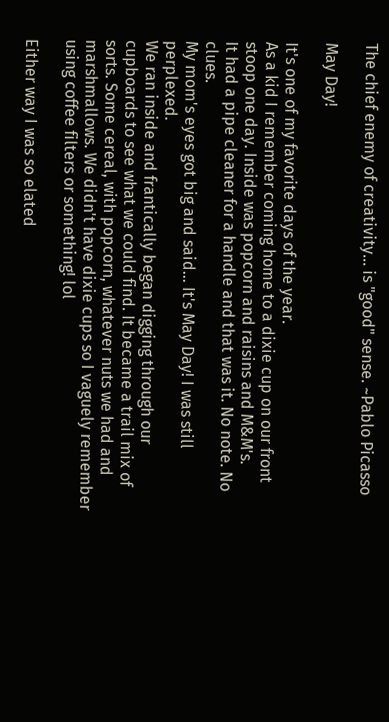The chief enemy of creativity... is "good" sense. ~Pablo Picasso

May Day!

It's one of my favorite days of the year.
As a kid I remember coming home to a dixie cup on our front stoop one day. Inside was popcorn and raisins and M&M's.
It had a pipe cleaner for a handle and that was it. No note. No clues.
My mom's eyes got big and said... It's May Day! I was still perplexed.
We ran inside and frantically began digging through our cupboards to see what we could find. It became a trail mix of sorts. Some cereal, with popcorn, whatever nuts we had and marshmallows. We didn't have dixie cups so I vaguely remember using coffee filters or something! lol

Either way I was so elated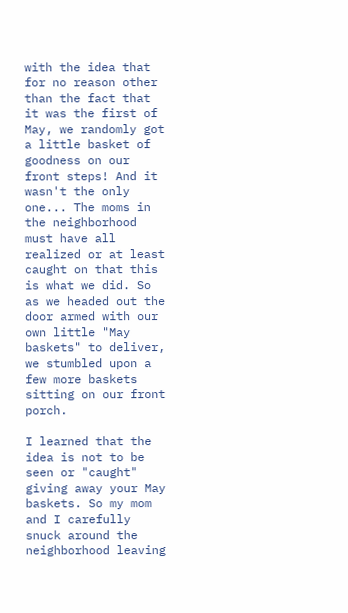with the idea that for no reason other than the fact that it was the first of May, we randomly got a little basket of goodness on our front steps! And it wasn't the only one... The moms in the neighborhood must have all realized or at least caught on that this is what we did. So as we headed out the door armed with our own little "May baskets" to deliver, we stumbled upon a few more baskets sitting on our front porch.

I learned that the idea is not to be seen or "caught" giving away your May baskets. So my mom and I carefully snuck around the neighborhood leaving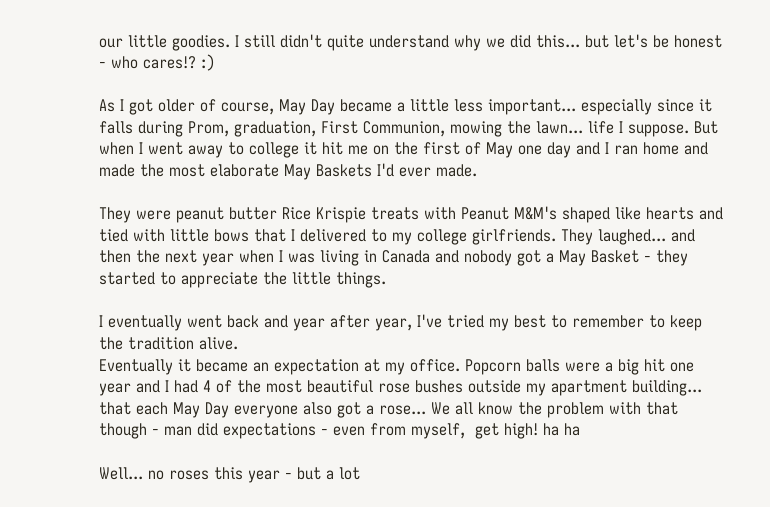our little goodies. I still didn't quite understand why we did this... but let's be honest - who cares!? :)

As I got older of course, May Day became a little less important... especially since it falls during Prom, graduation, First Communion, mowing the lawn... life I suppose. But when I went away to college it hit me on the first of May one day and I ran home and made the most elaborate May Baskets I'd ever made.

They were peanut butter Rice Krispie treats with Peanut M&M's shaped like hearts and tied with little bows that I delivered to my college girlfriends. They laughed... and then the next year when I was living in Canada and nobody got a May Basket - they started to appreciate the little things.

I eventually went back and year after year, I've tried my best to remember to keep the tradition alive.
Eventually it became an expectation at my office. Popcorn balls were a big hit one year and I had 4 of the most beautiful rose bushes outside my apartment building... that each May Day everyone also got a rose... We all know the problem with that though - man did expectations - even from myself,  get high! ha ha

Well... no roses this year - but a lot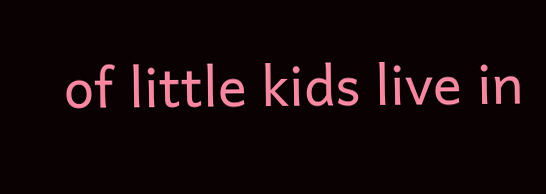of little kids live in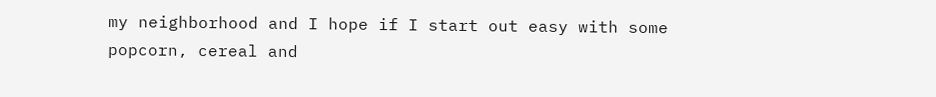my neighborhood and I hope if I start out easy with some popcorn, cereal and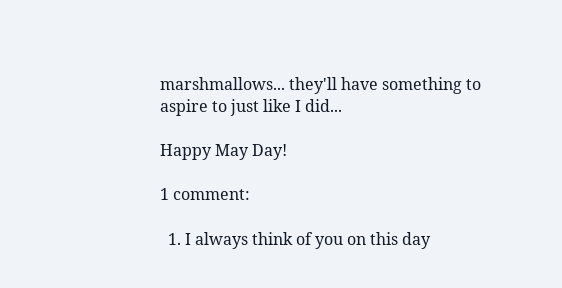marshmallows... they'll have something to aspire to just like I did...

Happy May Day!

1 comment:

  1. I always think of you on this day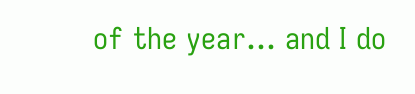of the year... and I do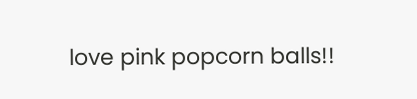love pink popcorn balls!!